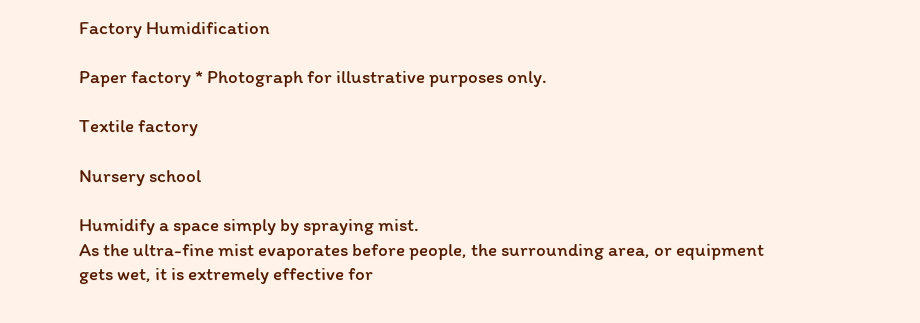Factory Humidification

Paper factory * Photograph for illustrative purposes only.

Textile factory

Nursery school

Humidify a space simply by spraying mist.
As the ultra-fine mist evaporates before people, the surrounding area, or equipment gets wet, it is extremely effective for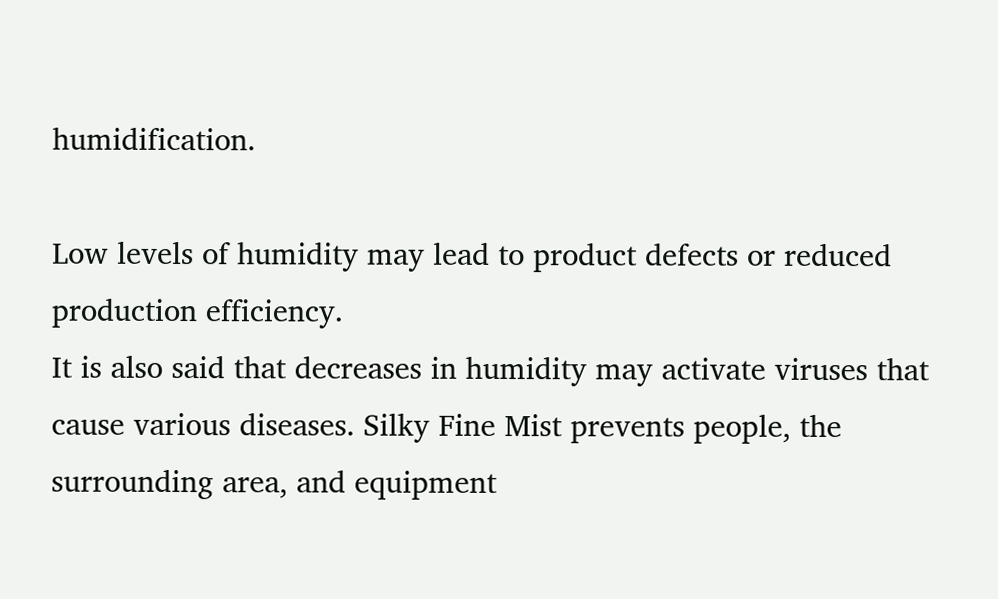humidification.

Low levels of humidity may lead to product defects or reduced production efficiency.
It is also said that decreases in humidity may activate viruses that cause various diseases. Silky Fine Mist prevents people, the surrounding area, and equipment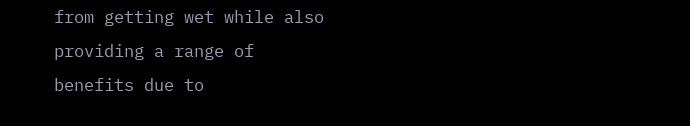from getting wet while also providing a range of benefits due to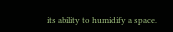its ability to humidify a space.